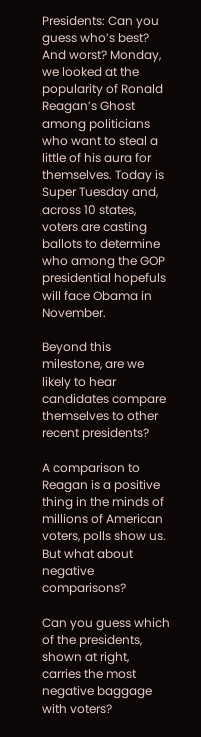Presidents: Can you guess who’s best? And worst? Monday, we looked at the popularity of Ronald Reagan’s Ghost among politicians who want to steal a little of his aura for themselves. Today is Super Tuesday and, across 10 states, voters are casting ballots to determine who among the GOP presidential hopefuls will face Obama in November.

Beyond this milestone, are we likely to hear candidates compare themselves to other recent presidents?

A comparison to Reagan is a positive thing in the minds of millions of American voters, polls show us.
But what about negative comparisons?

Can you guess which of the presidents, shown at right, carries the most negative baggage with voters?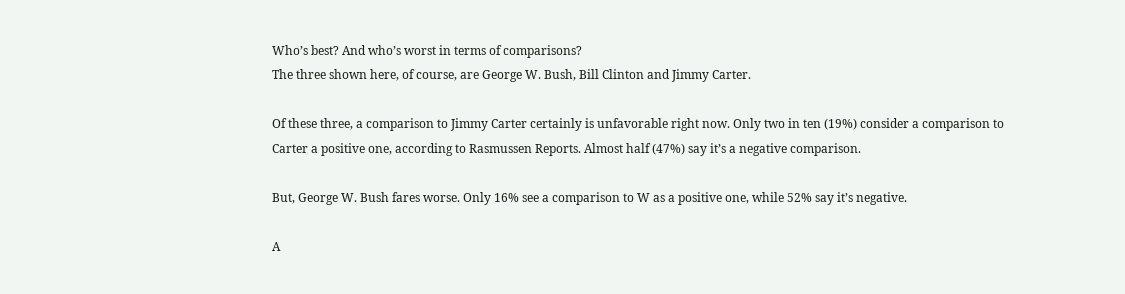Who’s best? And who’s worst in terms of comparisons?
The three shown here, of course, are George W. Bush, Bill Clinton and Jimmy Carter.

Of these three, a comparison to Jimmy Carter certainly is unfavorable right now. Only two in ten (19%) consider a comparison to Carter a positive one, according to Rasmussen Reports. Almost half (47%) say it’s a negative comparison.

But, George W. Bush fares worse. Only 16% see a comparison to W as a positive one, while 52% say it’s negative.

A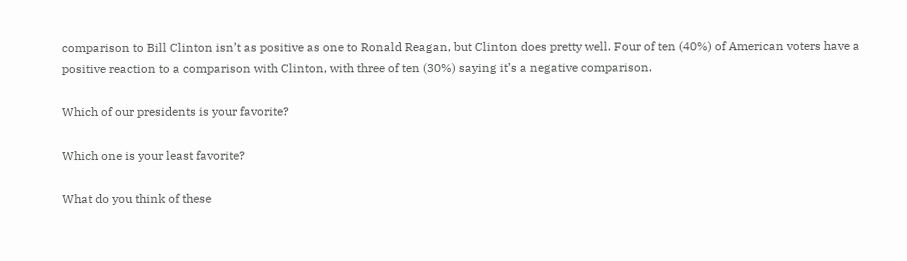comparison to Bill Clinton isn’t as positive as one to Ronald Reagan, but Clinton does pretty well. Four of ten (40%) of American voters have a positive reaction to a comparison with Clinton, with three of ten (30%) saying it’s a negative comparison.

Which of our presidents is your favorite?

Which one is your least favorite?

What do you think of these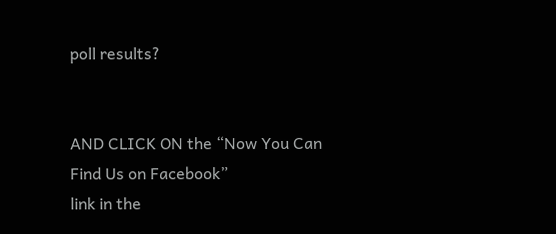poll results?


AND CLICK ON the “Now You Can Find Us on Facebook”
link in the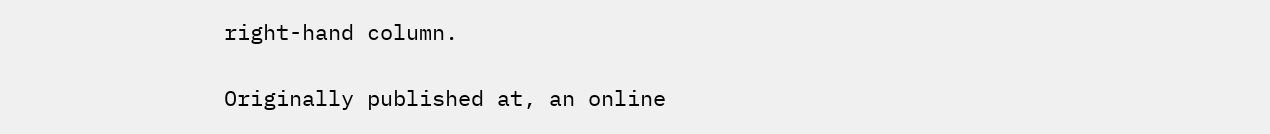right-hand column.

Originally published at, an online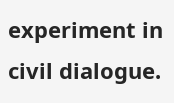experiment in civil dialogue.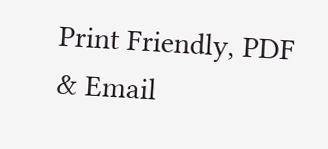Print Friendly, PDF & Email